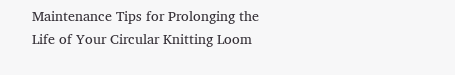Maintenance Tips for Prolonging the Life of Your Circular Knitting Loom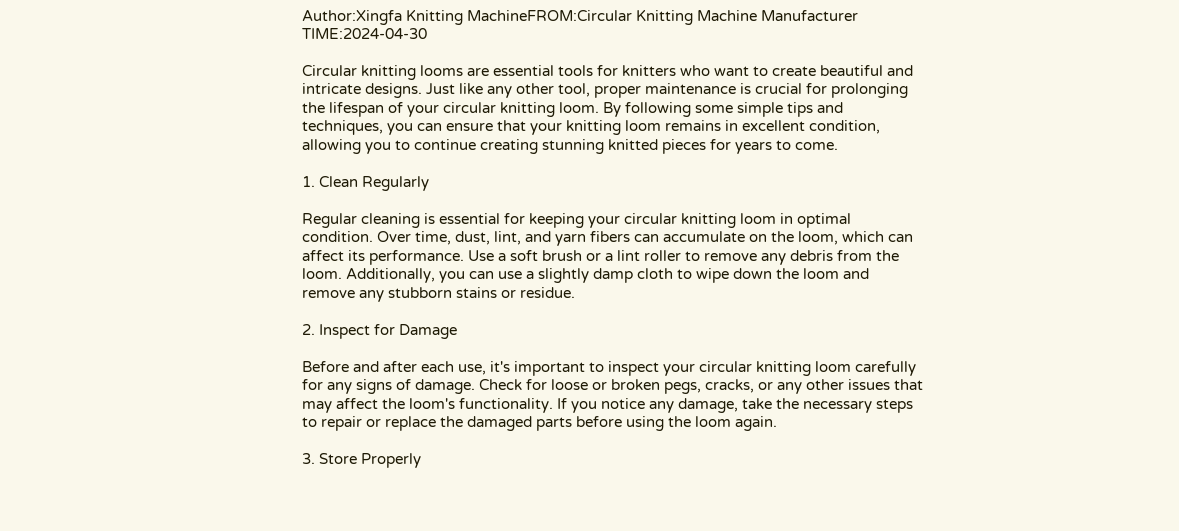Author:Xingfa Knitting MachineFROM:Circular Knitting Machine Manufacturer TIME:2024-04-30

Circular knitting looms are essential tools for knitters who want to create beautiful and intricate designs. Just like any other tool, proper maintenance is crucial for prolonging the lifespan of your circular knitting loom. By following some simple tips and techniques, you can ensure that your knitting loom remains in excellent condition, allowing you to continue creating stunning knitted pieces for years to come.

1. Clean Regularly

Regular cleaning is essential for keeping your circular knitting loom in optimal condition. Over time, dust, lint, and yarn fibers can accumulate on the loom, which can affect its performance. Use a soft brush or a lint roller to remove any debris from the loom. Additionally, you can use a slightly damp cloth to wipe down the loom and remove any stubborn stains or residue.

2. Inspect for Damage

Before and after each use, it's important to inspect your circular knitting loom carefully for any signs of damage. Check for loose or broken pegs, cracks, or any other issues that may affect the loom's functionality. If you notice any damage, take the necessary steps to repair or replace the damaged parts before using the loom again.

3. Store Properly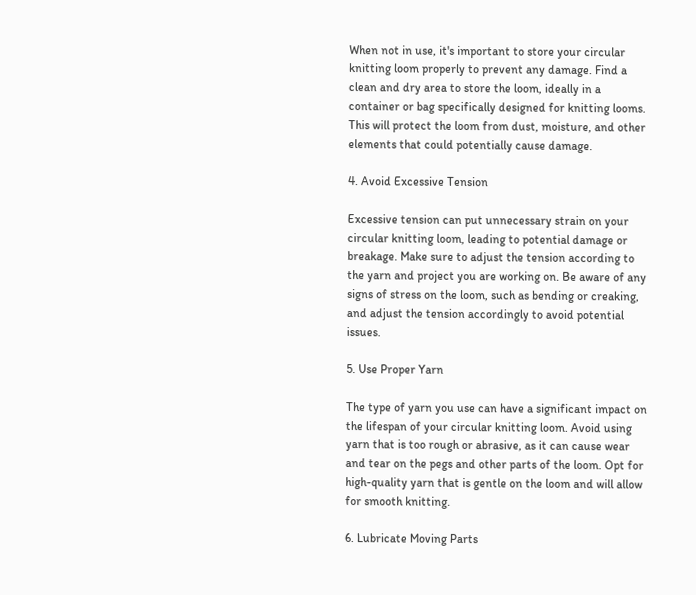When not in use, it's important to store your circular knitting loom properly to prevent any damage. Find a clean and dry area to store the loom, ideally in a container or bag specifically designed for knitting looms. This will protect the loom from dust, moisture, and other elements that could potentially cause damage.

4. Avoid Excessive Tension

Excessive tension can put unnecessary strain on your circular knitting loom, leading to potential damage or breakage. Make sure to adjust the tension according to the yarn and project you are working on. Be aware of any signs of stress on the loom, such as bending or creaking, and adjust the tension accordingly to avoid potential issues.

5. Use Proper Yarn

The type of yarn you use can have a significant impact on the lifespan of your circular knitting loom. Avoid using yarn that is too rough or abrasive, as it can cause wear and tear on the pegs and other parts of the loom. Opt for high-quality yarn that is gentle on the loom and will allow for smooth knitting.

6. Lubricate Moving Parts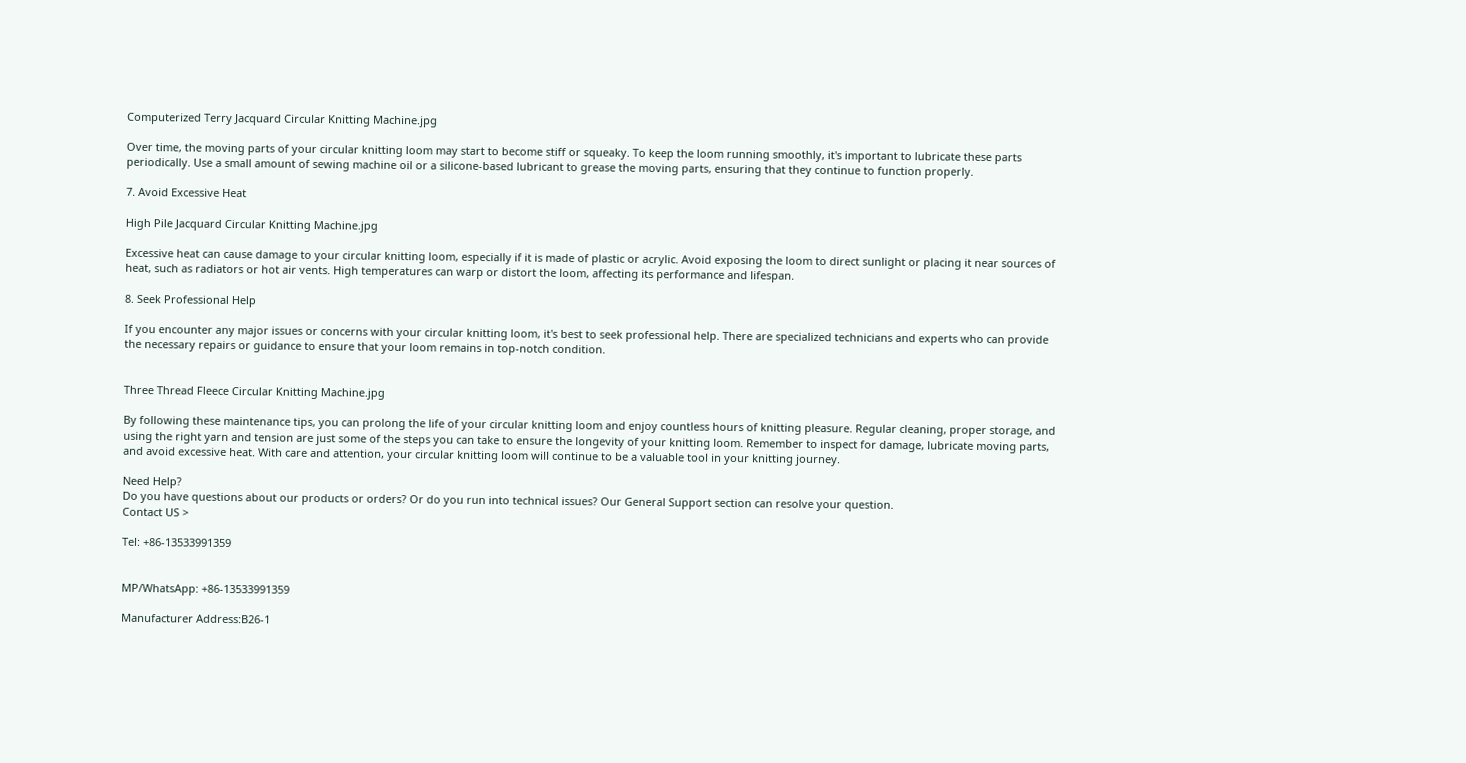Computerized Terry Jacquard Circular Knitting Machine.jpg

Over time, the moving parts of your circular knitting loom may start to become stiff or squeaky. To keep the loom running smoothly, it's important to lubricate these parts periodically. Use a small amount of sewing machine oil or a silicone-based lubricant to grease the moving parts, ensuring that they continue to function properly.

7. Avoid Excessive Heat

High Pile Jacquard Circular Knitting Machine.jpg

Excessive heat can cause damage to your circular knitting loom, especially if it is made of plastic or acrylic. Avoid exposing the loom to direct sunlight or placing it near sources of heat, such as radiators or hot air vents. High temperatures can warp or distort the loom, affecting its performance and lifespan.

8. Seek Professional Help

If you encounter any major issues or concerns with your circular knitting loom, it's best to seek professional help. There are specialized technicians and experts who can provide the necessary repairs or guidance to ensure that your loom remains in top-notch condition.


Three Thread Fleece Circular Knitting Machine.jpg

By following these maintenance tips, you can prolong the life of your circular knitting loom and enjoy countless hours of knitting pleasure. Regular cleaning, proper storage, and using the right yarn and tension are just some of the steps you can take to ensure the longevity of your knitting loom. Remember to inspect for damage, lubricate moving parts, and avoid excessive heat. With care and attention, your circular knitting loom will continue to be a valuable tool in your knitting journey.

Need Help?
Do you have questions about our products or orders? Or do you run into technical issues? Our General Support section can resolve your question.
Contact US >

Tel: +86-13533991359


MP/WhatsApp: +86-13533991359

Manufacturer Address:B26-1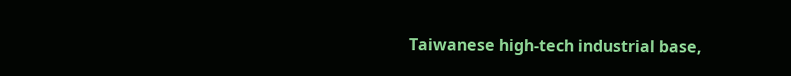Taiwanese high-tech industrial base,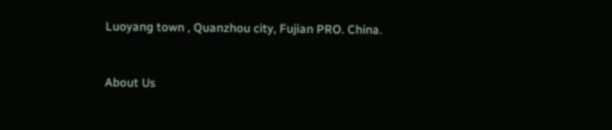Luoyang town , Quanzhou city, Fujian PRO. China.


About Us